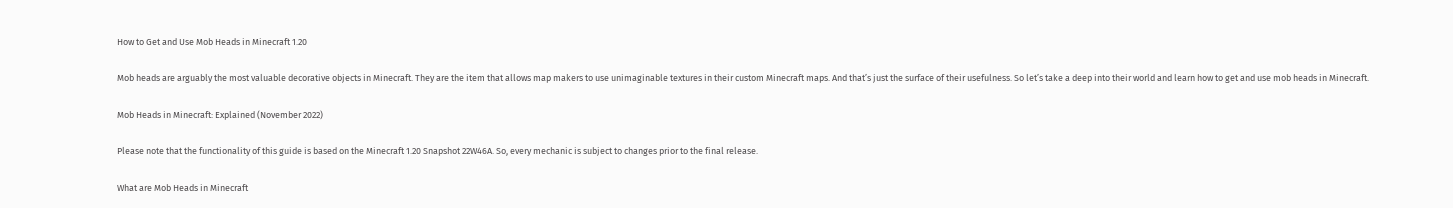How to Get and Use Mob Heads in Minecraft 1.20

Mob heads are arguably the most valuable decorative objects in Minecraft. They are the item that allows map makers to use unimaginable textures in their custom Minecraft maps. And that’s just the surface of their usefulness. So let’s take a deep into their world and learn how to get and use mob heads in Minecraft.

Mob Heads in Minecraft: Explained (November 2022)

Please note that the functionality of this guide is based on the Minecraft 1.20 Snapshot 22W46A. So, every mechanic is subject to changes prior to the final release.

What are Mob Heads in Minecraft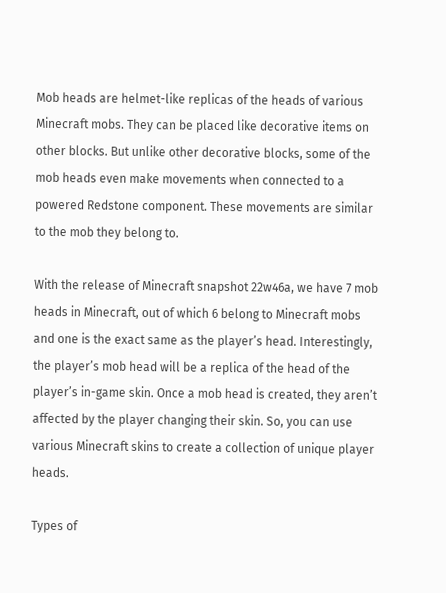Mob heads are helmet-like replicas of the heads of various Minecraft mobs. They can be placed like decorative items on other blocks. But unlike other decorative blocks, some of the mob heads even make movements when connected to a powered Redstone component. These movements are similar to the mob they belong to.

With the release of Minecraft snapshot 22w46a, we have 7 mob heads in Minecraft, out of which 6 belong to Minecraft mobs and one is the exact same as the player’s head. Interestingly, the player’s mob head will be a replica of the head of the player’s in-game skin. Once a mob head is created, they aren’t affected by the player changing their skin. So, you can use various Minecraft skins to create a collection of unique player heads.

Types of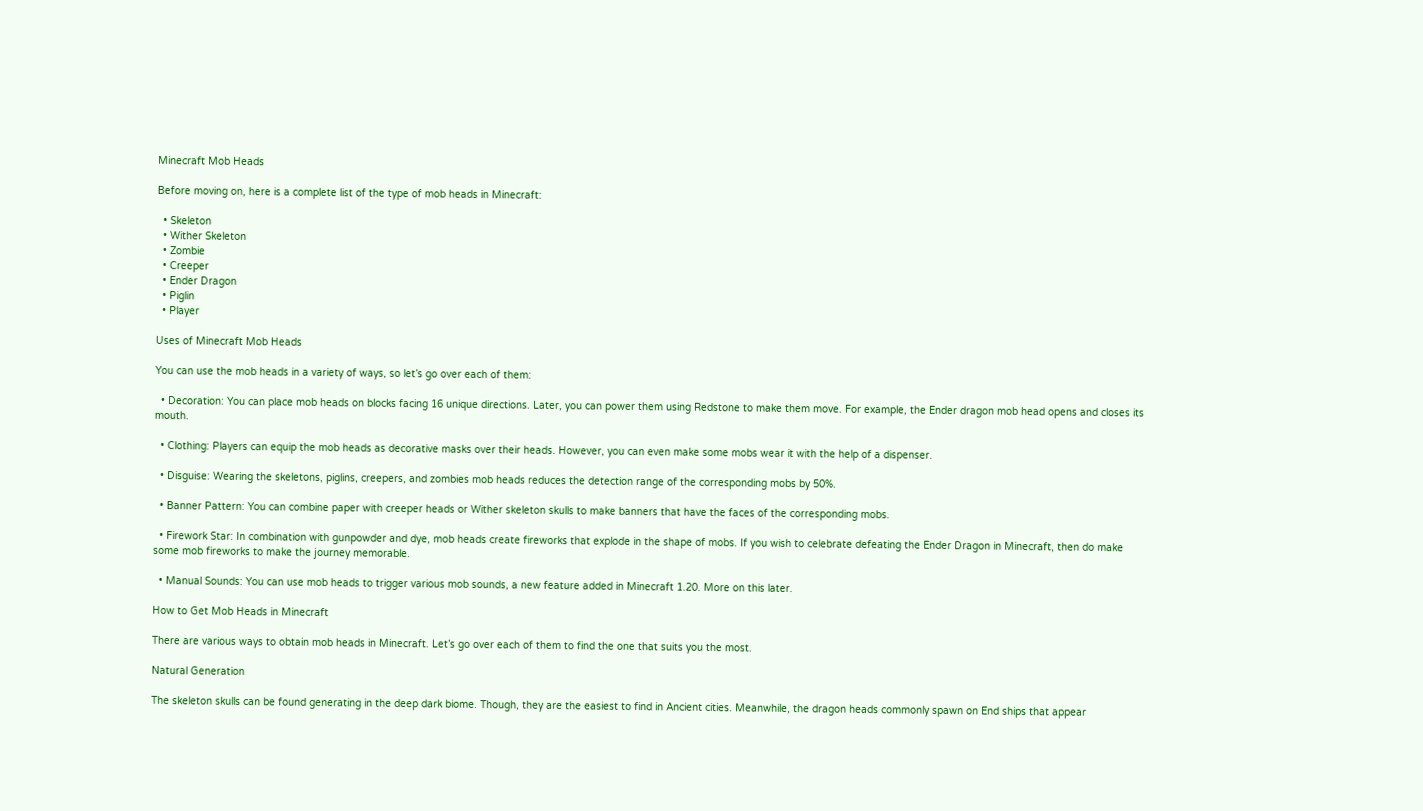Minecraft Mob Heads

Before moving on, here is a complete list of the type of mob heads in Minecraft:

  • Skeleton
  • Wither Skeleton
  • Zombie
  • Creeper
  • Ender Dragon
  • Piglin
  • Player

Uses of Minecraft Mob Heads

You can use the mob heads in a variety of ways, so let’s go over each of them:

  • Decoration: You can place mob heads on blocks facing 16 unique directions. Later, you can power them using Redstone to make them move. For example, the Ender dragon mob head opens and closes its mouth.

  • Clothing: Players can equip the mob heads as decorative masks over their heads. However, you can even make some mobs wear it with the help of a dispenser.

  • Disguise: Wearing the skeletons, piglins, creepers, and zombies mob heads reduces the detection range of the corresponding mobs by 50%.

  • Banner Pattern: You can combine paper with creeper heads or Wither skeleton skulls to make banners that have the faces of the corresponding mobs.

  • Firework Star: In combination with gunpowder and dye, mob heads create fireworks that explode in the shape of mobs. If you wish to celebrate defeating the Ender Dragon in Minecraft, then do make some mob fireworks to make the journey memorable.

  • Manual Sounds: You can use mob heads to trigger various mob sounds, a new feature added in Minecraft 1.20. More on this later.

How to Get Mob Heads in Minecraft

There are various ways to obtain mob heads in Minecraft. Let’s go over each of them to find the one that suits you the most.

Natural Generation

The skeleton skulls can be found generating in the deep dark biome. Though, they are the easiest to find in Ancient cities. Meanwhile, the dragon heads commonly spawn on End ships that appear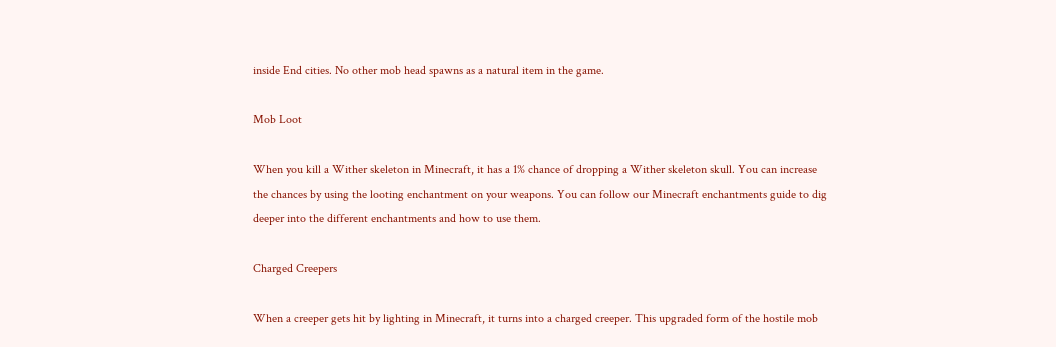inside End cities. No other mob head spawns as a natural item in the game.

Mob Loot

When you kill a Wither skeleton in Minecraft, it has a 1% chance of dropping a Wither skeleton skull. You can increase the chances by using the looting enchantment on your weapons. You can follow our Minecraft enchantments guide to dig deeper into the different enchantments and how to use them.

Charged Creepers

When a creeper gets hit by lighting in Minecraft, it turns into a charged creeper. This upgraded form of the hostile mob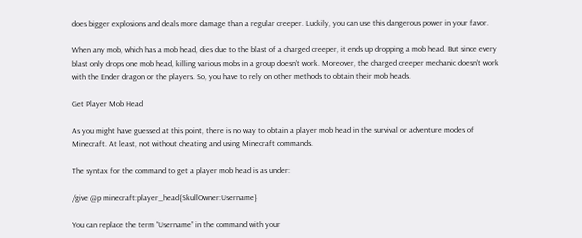does bigger explosions and deals more damage than a regular creeper. Luckily, you can use this dangerous power in your favor.

When any mob, which has a mob head, dies due to the blast of a charged creeper, it ends up dropping a mob head. But since every blast only drops one mob head, killing various mobs in a group doesn’t work. Moreover, the charged creeper mechanic doesn’t work with the Ender dragon or the players. So, you have to rely on other methods to obtain their mob heads.

Get Player Mob Head

As you might have guessed at this point, there is no way to obtain a player mob head in the survival or adventure modes of Minecraft. At least, not without cheating and using Minecraft commands.

The syntax for the command to get a player mob head is as under:

/give @p minecraft:player_head{SkullOwner:Username}

You can replace the term “Username” in the command with your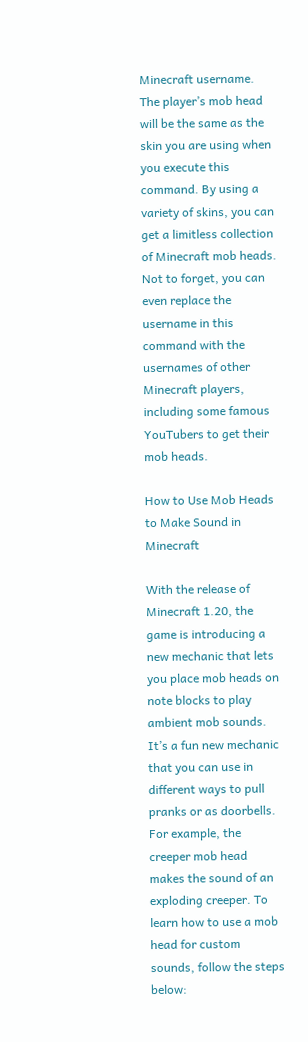Minecraft username. The player’s mob head will be the same as the skin you are using when you execute this command. By using a variety of skins, you can get a limitless collection of Minecraft mob heads. Not to forget, you can even replace the username in this command with the usernames of other Minecraft players, including some famous YouTubers to get their mob heads.

How to Use Mob Heads to Make Sound in Minecraft

With the release of Minecraft 1.20, the game is introducing a new mechanic that lets you place mob heads on note blocks to play ambient mob sounds. It’s a fun new mechanic that you can use in different ways to pull pranks or as doorbells. For example, the creeper mob head makes the sound of an exploding creeper. To learn how to use a mob head for custom sounds, follow the steps below: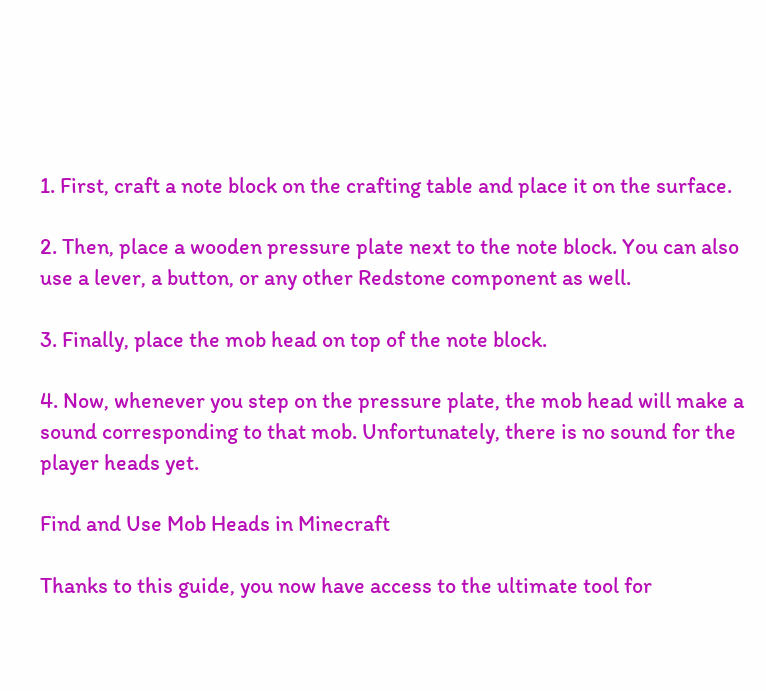1. First, craft a note block on the crafting table and place it on the surface.

2. Then, place a wooden pressure plate next to the note block. You can also use a lever, a button, or any other Redstone component as well.

3. Finally, place the mob head on top of the note block.

4. Now, whenever you step on the pressure plate, the mob head will make a sound corresponding to that mob. Unfortunately, there is no sound for the player heads yet.

Find and Use Mob Heads in Minecraft

Thanks to this guide, you now have access to the ultimate tool for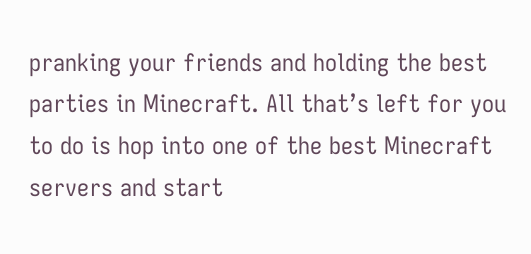pranking your friends and holding the best parties in Minecraft. All that’s left for you to do is hop into one of the best Minecraft servers and start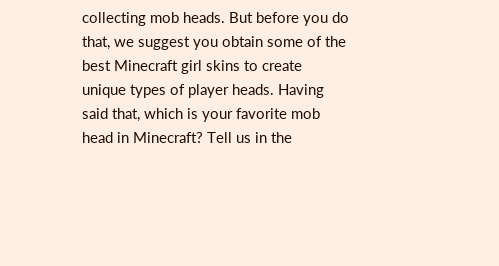collecting mob heads. But before you do that, we suggest you obtain some of the best Minecraft girl skins to create unique types of player heads. Having said that, which is your favorite mob head in Minecraft? Tell us in the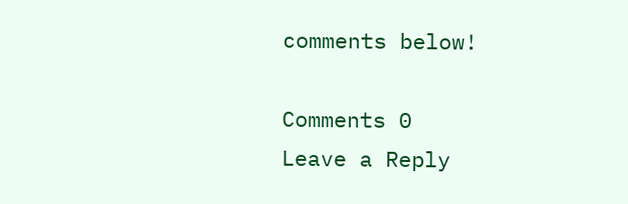comments below!

Comments 0
Leave a Reply